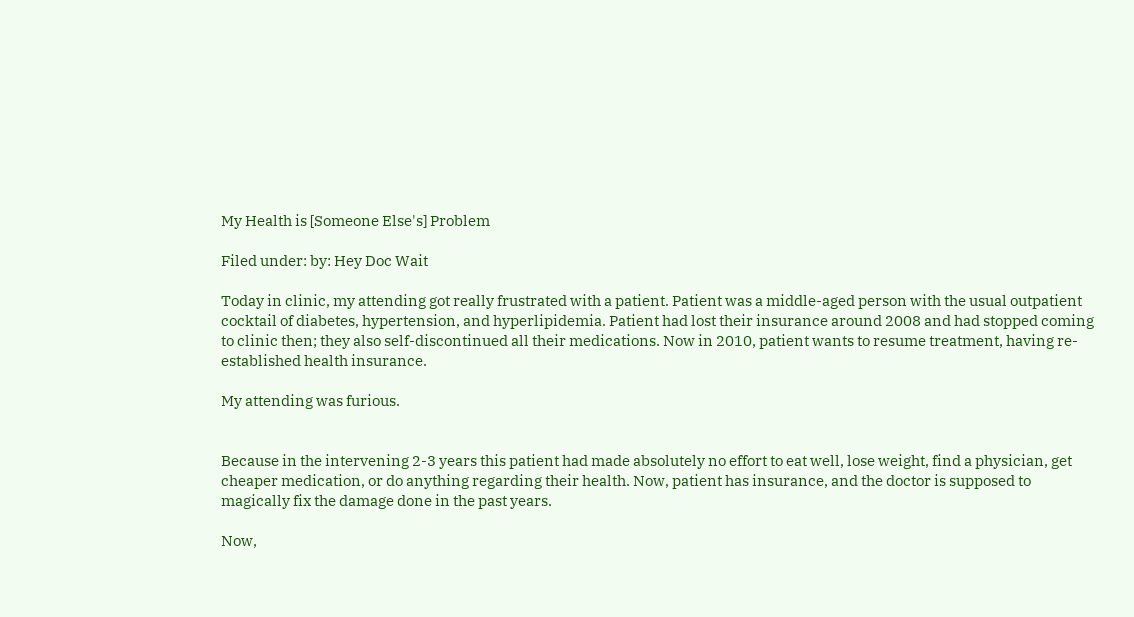My Health is [Someone Else's] Problem

Filed under: by: Hey Doc Wait

Today in clinic, my attending got really frustrated with a patient. Patient was a middle-aged person with the usual outpatient cocktail of diabetes, hypertension, and hyperlipidemia. Patient had lost their insurance around 2008 and had stopped coming to clinic then; they also self-discontinued all their medications. Now in 2010, patient wants to resume treatment, having re-established health insurance.

My attending was furious.


Because in the intervening 2-3 years this patient had made absolutely no effort to eat well, lose weight, find a physician, get cheaper medication, or do anything regarding their health. Now, patient has insurance, and the doctor is supposed to magically fix the damage done in the past years.

Now,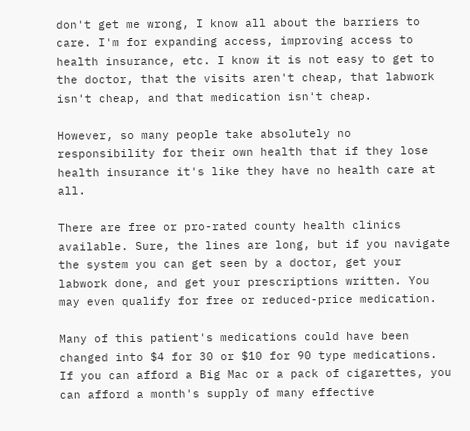don't get me wrong, I know all about the barriers to care. I'm for expanding access, improving access to health insurance, etc. I know it is not easy to get to the doctor, that the visits aren't cheap, that labwork isn't cheap, and that medication isn't cheap.

However, so many people take absolutely no responsibility for their own health that if they lose health insurance it's like they have no health care at all.

There are free or pro-rated county health clinics available. Sure, the lines are long, but if you navigate the system you can get seen by a doctor, get your labwork done, and get your prescriptions written. You may even qualify for free or reduced-price medication.

Many of this patient's medications could have been changed into $4 for 30 or $10 for 90 type medications. If you can afford a Big Mac or a pack of cigarettes, you can afford a month's supply of many effective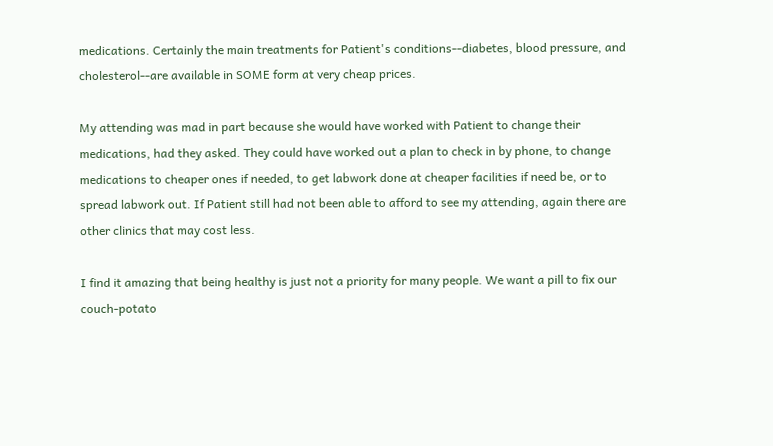medications. Certainly the main treatments for Patient's conditions--diabetes, blood pressure, and cholesterol--are available in SOME form at very cheap prices.

My attending was mad in part because she would have worked with Patient to change their medications, had they asked. They could have worked out a plan to check in by phone, to change medications to cheaper ones if needed, to get labwork done at cheaper facilities if need be, or to spread labwork out. If Patient still had not been able to afford to see my attending, again there are other clinics that may cost less.

I find it amazing that being healthy is just not a priority for many people. We want a pill to fix our couch-potato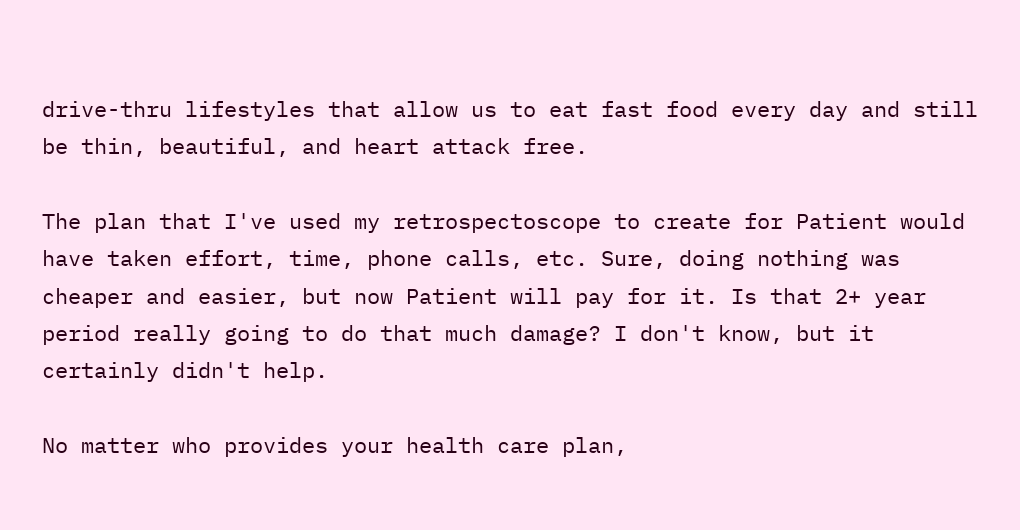drive-thru lifestyles that allow us to eat fast food every day and still be thin, beautiful, and heart attack free.

The plan that I've used my retrospectoscope to create for Patient would have taken effort, time, phone calls, etc. Sure, doing nothing was cheaper and easier, but now Patient will pay for it. Is that 2+ year period really going to do that much damage? I don't know, but it certainly didn't help.

No matter who provides your health care plan,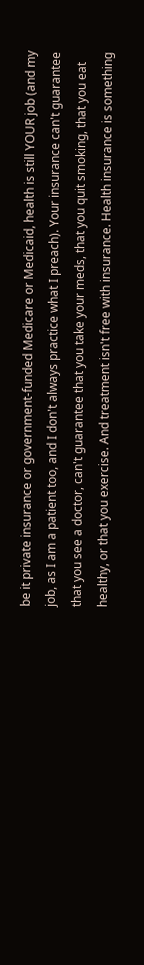be it private insurance or government-funded Medicare or Medicaid, health is still YOUR job (and my job, as I am a patient too, and I don't always practice what I preach). Your insurance can't guarantee that you see a doctor, can't guarantee that you take your meds, that you quit smoking, that you eat healthy, or that you exercise. And treatment isn't free with insurance. Health insurance is something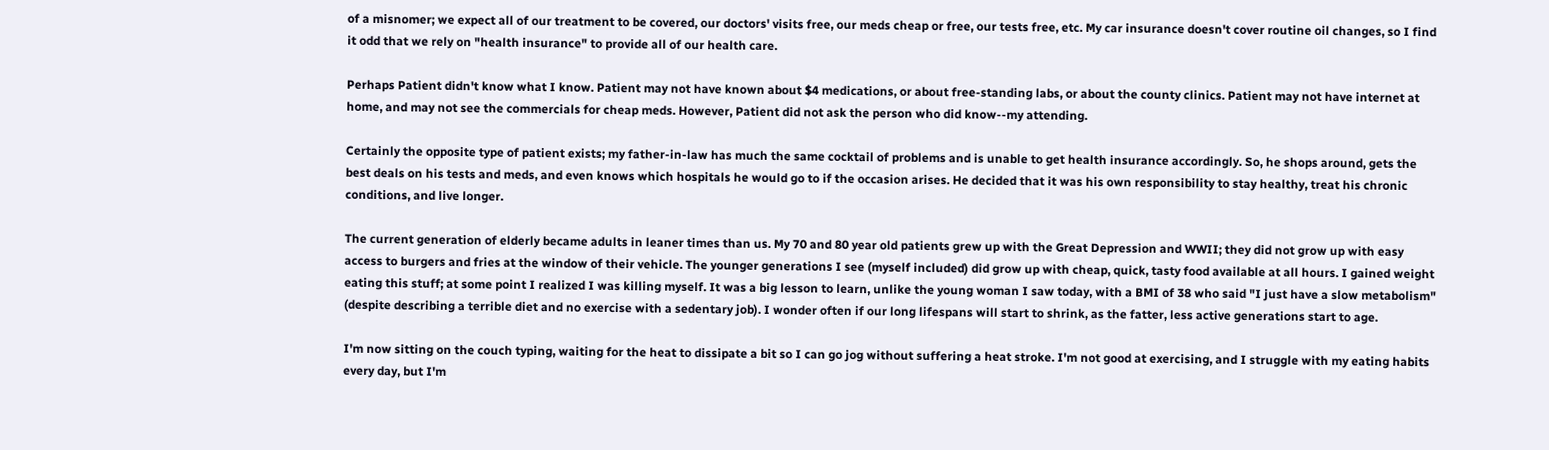of a misnomer; we expect all of our treatment to be covered, our doctors' visits free, our meds cheap or free, our tests free, etc. My car insurance doesn't cover routine oil changes, so I find it odd that we rely on "health insurance" to provide all of our health care.

Perhaps Patient didn't know what I know. Patient may not have known about $4 medications, or about free-standing labs, or about the county clinics. Patient may not have internet at home, and may not see the commercials for cheap meds. However, Patient did not ask the person who did know--my attending.

Certainly the opposite type of patient exists; my father-in-law has much the same cocktail of problems and is unable to get health insurance accordingly. So, he shops around, gets the best deals on his tests and meds, and even knows which hospitals he would go to if the occasion arises. He decided that it was his own responsibility to stay healthy, treat his chronic conditions, and live longer.

The current generation of elderly became adults in leaner times than us. My 70 and 80 year old patients grew up with the Great Depression and WWII; they did not grow up with easy access to burgers and fries at the window of their vehicle. The younger generations I see (myself included) did grow up with cheap, quick, tasty food available at all hours. I gained weight eating this stuff; at some point I realized I was killing myself. It was a big lesson to learn, unlike the young woman I saw today, with a BMI of 38 who said "I just have a slow metabolism" (despite describing a terrible diet and no exercise with a sedentary job). I wonder often if our long lifespans will start to shrink, as the fatter, less active generations start to age.

I'm now sitting on the couch typing, waiting for the heat to dissipate a bit so I can go jog without suffering a heat stroke. I'm not good at exercising, and I struggle with my eating habits every day, but I'm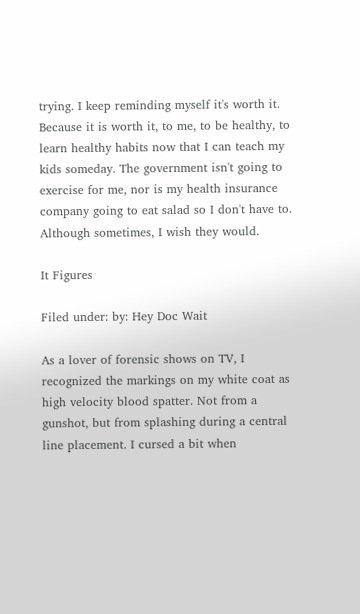trying. I keep reminding myself it's worth it. Because it is worth it, to me, to be healthy, to learn healthy habits now that I can teach my kids someday. The government isn't going to exercise for me, nor is my health insurance company going to eat salad so I don't have to. Although sometimes, I wish they would.

It Figures

Filed under: by: Hey Doc Wait

As a lover of forensic shows on TV, I recognized the markings on my white coat as high velocity blood spatter. Not from a gunshot, but from splashing during a central line placement. I cursed a bit when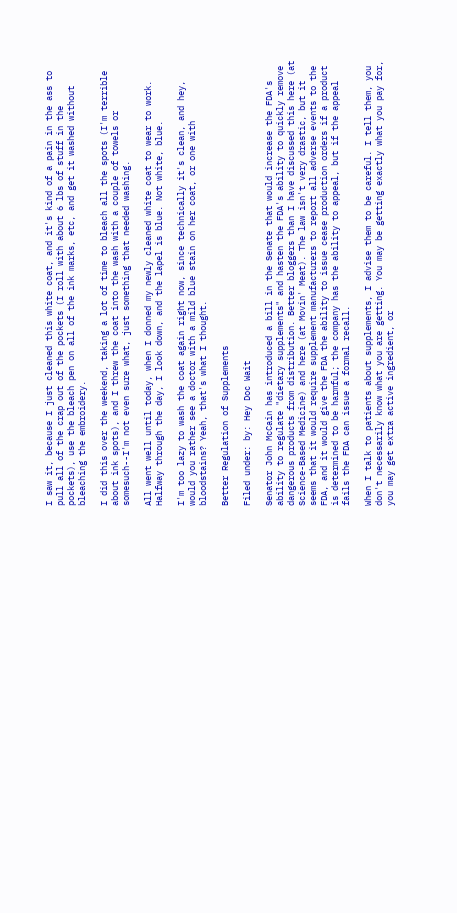I saw it, because I just cleaned this white coat, and it's kind of a pain in the ass to pull all of the crap out of the pockets (I roll with about 6 lbs of stuff in the pockets), use the bleach pen on all of the ink marks, etc, and get it washed without bleaching the embroidery.

I did this over the weekend, taking a lot of time to bleach all the spots (I'm terrible about ink spots), and I threw the coat into the wash with a couple of towels or somesuch--I'm not even sure what, just something that needed washing.

All went well until today, when I donned my newly cleaned white coat to wear to work. Halfway through the day, I look down, and the lapel is blue. Not white, blue.

I'm too lazy to wash the coat again right now, since technically it's clean, and hey, would you rather see a doctor with a mild blue stain on her coat, or one with bloodstains? Yeah, that's what I thought.

Better Regulation of Supplements

Filed under: by: Hey Doc Wait

Senator John McCain has introduced a bill in the Senate that would increase the FDA's ability to regulate "dietary supplements" and hasten the FDA's ability to quickly remove dangerous products from distribution. Better bloggers than I have discussed this here (at Science-Based Medicine) and here (at Movin' Meat). The law isn't very drastic, but it seems that it would require supplement manufacturers to report all adverse events to the FDA, and it would give the FDA the ability to issue cease production orders if a product is determined to be harmful; the company has the ability to appeal, but if the appeal fails the FDA can issue a formal recall.

When I talk to patients about supplements, I advise them to be careful. I tell them, you don't necessarily know what you are getting. You may be getting exactly what you pay for, you may get extra active ingredient, or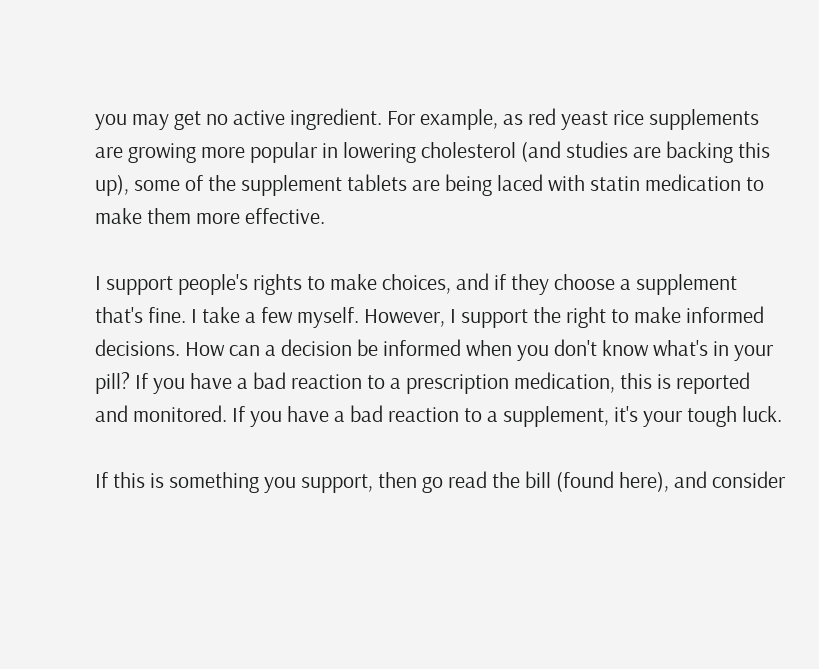you may get no active ingredient. For example, as red yeast rice supplements are growing more popular in lowering cholesterol (and studies are backing this up), some of the supplement tablets are being laced with statin medication to make them more effective.

I support people's rights to make choices, and if they choose a supplement that's fine. I take a few myself. However, I support the right to make informed decisions. How can a decision be informed when you don't know what's in your pill? If you have a bad reaction to a prescription medication, this is reported and monitored. If you have a bad reaction to a supplement, it's your tough luck.

If this is something you support, then go read the bill (found here), and consider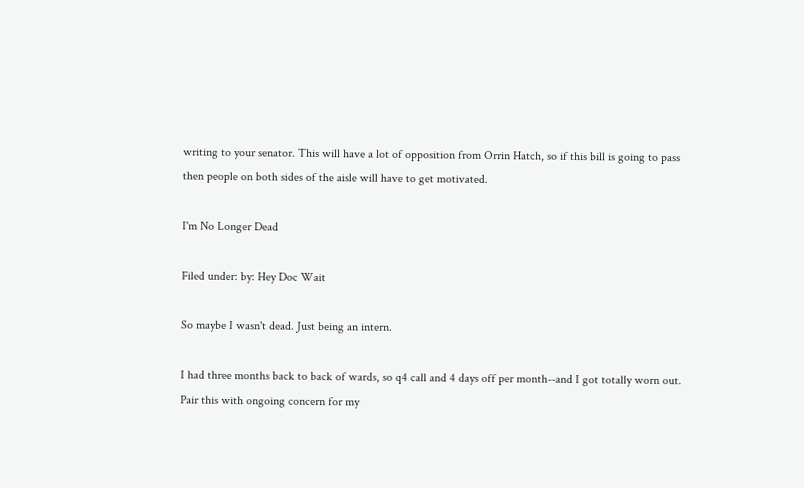writing to your senator. This will have a lot of opposition from Orrin Hatch, so if this bill is going to pass then people on both sides of the aisle will have to get motivated.

I'm No Longer Dead

Filed under: by: Hey Doc Wait

So maybe I wasn't dead. Just being an intern.

I had three months back to back of wards, so q4 call and 4 days off per month--and I got totally worn out. Pair this with ongoing concern for my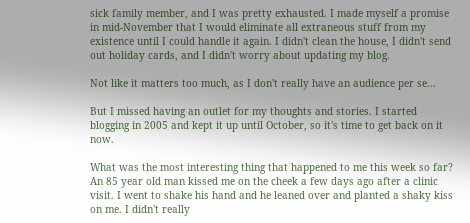sick family member, and I was pretty exhausted. I made myself a promise in mid-November that I would eliminate all extraneous stuff from my existence until I could handle it again. I didn't clean the house, I didn't send out holiday cards, and I didn't worry about updating my blog.

Not like it matters too much, as I don't really have an audience per se...

But I missed having an outlet for my thoughts and stories. I started blogging in 2005 and kept it up until October, so it's time to get back on it now.

What was the most interesting thing that happened to me this week so far? An 85 year old man kissed me on the cheek a few days ago after a clinic visit. I went to shake his hand and he leaned over and planted a shaky kiss on me. I didn't really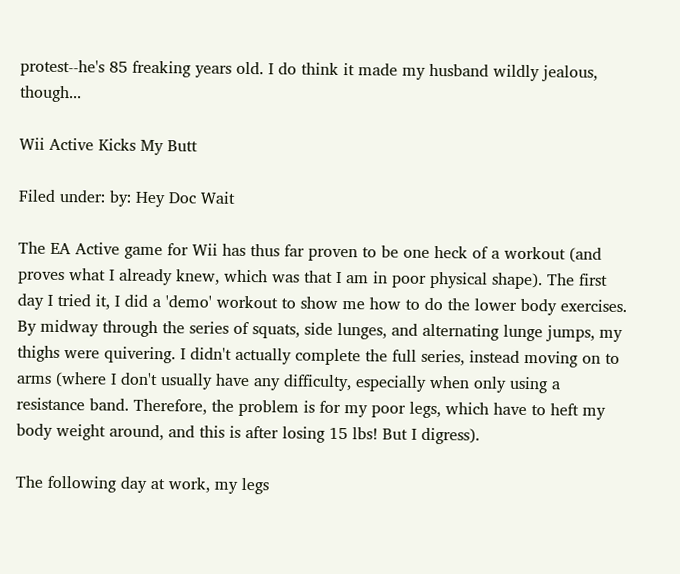protest--he's 85 freaking years old. I do think it made my husband wildly jealous, though...

Wii Active Kicks My Butt

Filed under: by: Hey Doc Wait

The EA Active game for Wii has thus far proven to be one heck of a workout (and proves what I already knew, which was that I am in poor physical shape). The first day I tried it, I did a 'demo' workout to show me how to do the lower body exercises. By midway through the series of squats, side lunges, and alternating lunge jumps, my thighs were quivering. I didn't actually complete the full series, instead moving on to arms (where I don't usually have any difficulty, especially when only using a resistance band. Therefore, the problem is for my poor legs, which have to heft my body weight around, and this is after losing 15 lbs! But I digress).

The following day at work, my legs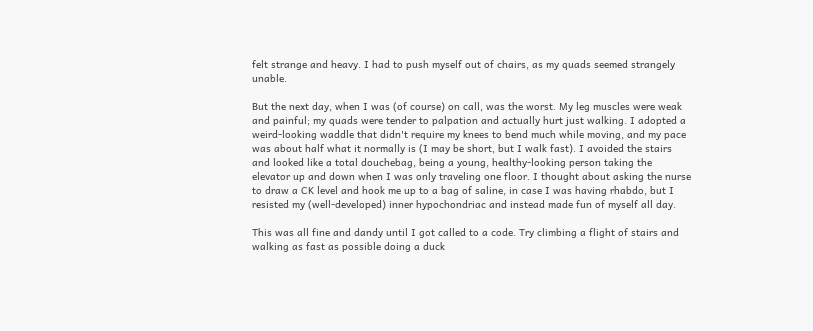felt strange and heavy. I had to push myself out of chairs, as my quads seemed strangely unable.

But the next day, when I was (of course) on call, was the worst. My leg muscles were weak and painful; my quads were tender to palpation and actually hurt just walking. I adopted a weird-looking waddle that didn't require my knees to bend much while moving, and my pace was about half what it normally is (I may be short, but I walk fast). I avoided the stairs and looked like a total douchebag, being a young, healthy-looking person taking the elevator up and down when I was only traveling one floor. I thought about asking the nurse to draw a CK level and hook me up to a bag of saline, in case I was having rhabdo, but I resisted my (well-developed) inner hypochondriac and instead made fun of myself all day.

This was all fine and dandy until I got called to a code. Try climbing a flight of stairs and walking as fast as possible doing a duck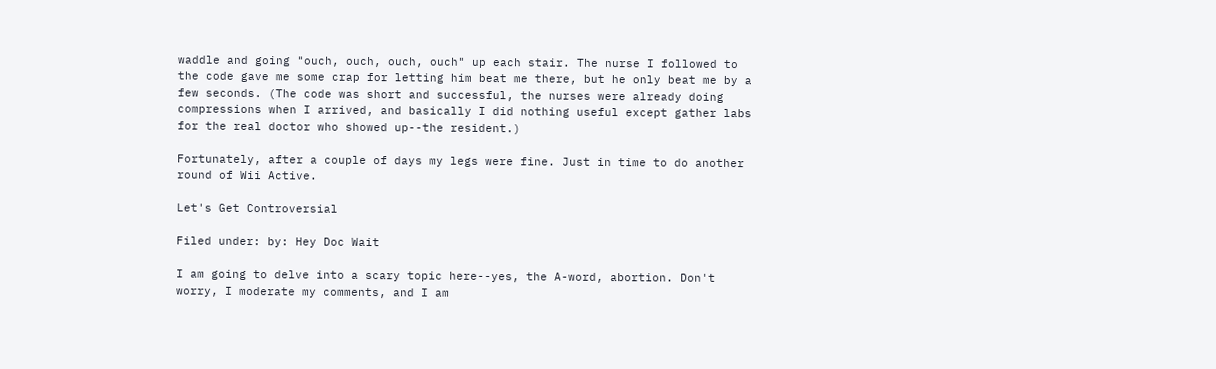waddle and going "ouch, ouch, ouch, ouch" up each stair. The nurse I followed to the code gave me some crap for letting him beat me there, but he only beat me by a few seconds. (The code was short and successful, the nurses were already doing compressions when I arrived, and basically I did nothing useful except gather labs for the real doctor who showed up--the resident.)

Fortunately, after a couple of days my legs were fine. Just in time to do another round of Wii Active.

Let's Get Controversial

Filed under: by: Hey Doc Wait

I am going to delve into a scary topic here--yes, the A-word, abortion. Don't worry, I moderate my comments, and I am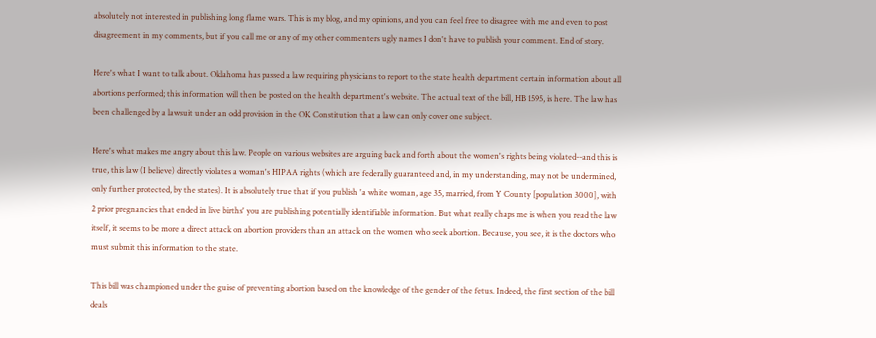absolutely not interested in publishing long flame wars. This is my blog, and my opinions, and you can feel free to disagree with me and even to post disagreement in my comments, but if you call me or any of my other commenters ugly names I don't have to publish your comment. End of story.

Here's what I want to talk about. Oklahoma has passed a law requiring physicians to report to the state health department certain information about all abortions performed; this information will then be posted on the health department's website. The actual text of the bill, HB 1595, is here. The law has been challenged by a lawsuit under an odd provision in the OK Constitution that a law can only cover one subject.

Here's what makes me angry about this law. People on various websites are arguing back and forth about the women's rights being violated--and this is true, this law (I believe) directly violates a woman's HIPAA rights (which are federally guaranteed and, in my understanding, may not be undermined, only further protected, by the states). It is absolutely true that if you publish 'a white woman, age 35, married, from Y County [population 3000], with 2 prior pregnancies that ended in live births' you are publishing potentially identifiable information. But what really chaps me is when you read the law itself, it seems to be more a direct attack on abortion providers than an attack on the women who seek abortion. Because, you see, it is the doctors who must submit this information to the state.

This bill was championed under the guise of preventing abortion based on the knowledge of the gender of the fetus. Indeed, the first section of the bill deals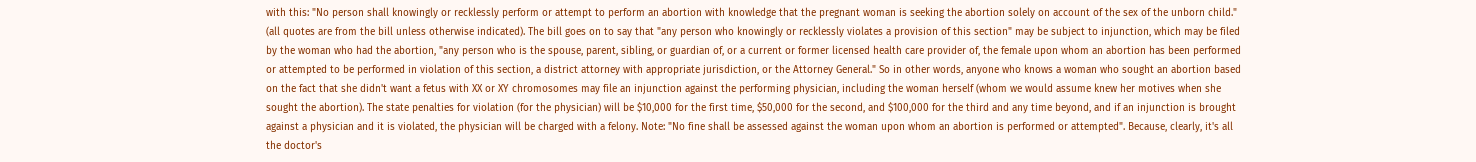with this: "No person shall knowingly or recklessly perform or attempt to perform an abortion with knowledge that the pregnant woman is seeking the abortion solely on account of the sex of the unborn child." (all quotes are from the bill unless otherwise indicated). The bill goes on to say that "any person who knowingly or recklessly violates a provision of this section" may be subject to injunction, which may be filed by the woman who had the abortion, "any person who is the spouse, parent, sibling, or guardian of, or a current or former licensed health care provider of, the female upon whom an abortion has been performed or attempted to be performed in violation of this section, a district attorney with appropriate jurisdiction, or the Attorney General." So in other words, anyone who knows a woman who sought an abortion based on the fact that she didn't want a fetus with XX or XY chromosomes may file an injunction against the performing physician, including the woman herself (whom we would assume knew her motives when she sought the abortion). The state penalties for violation (for the physician) will be $10,000 for the first time, $50,000 for the second, and $100,000 for the third and any time beyond, and if an injunction is brought against a physician and it is violated, the physician will be charged with a felony. Note: "No fine shall be assessed against the woman upon whom an abortion is performed or attempted". Because, clearly, it's all the doctor's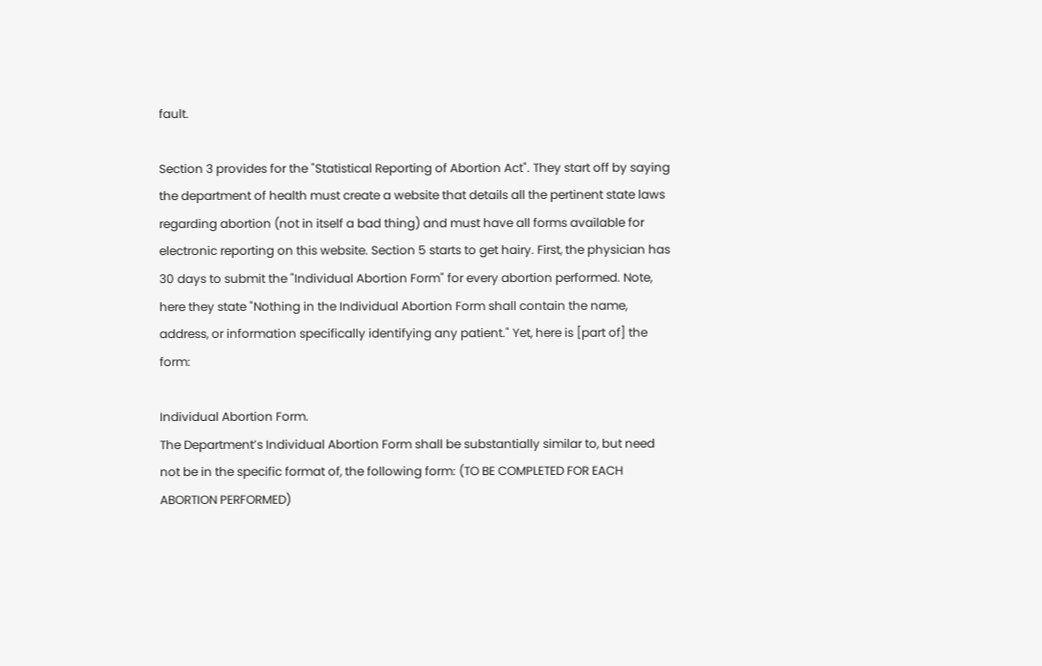fault.

Section 3 provides for the "Statistical Reporting of Abortion Act". They start off by saying the department of health must create a website that details all the pertinent state laws regarding abortion (not in itself a bad thing) and must have all forms available for electronic reporting on this website. Section 5 starts to get hairy. First, the physician has 30 days to submit the "Individual Abortion Form" for every abortion performed. Note, here they state "Nothing in the Individual Abortion Form shall contain the name, address, or information specifically identifying any patient." Yet, here is [part of] the form:

Individual Abortion Form.
The Department’s Individual Abortion Form shall be substantially similar to, but need not be in the specific format of, the following form: (TO BE COMPLETED FOR EACH ABORTION PERFORMED)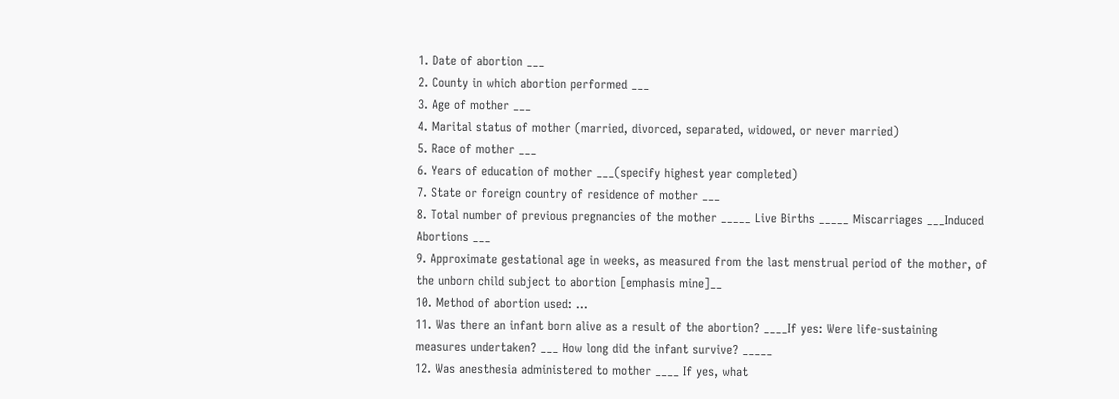1. Date of abortion ___
2. County in which abortion performed ___
3. Age of mother ___
4. Marital status of mother (married, divorced, separated, widowed, or never married)
5. Race of mother ___
6. Years of education of mother ___(specify highest year completed)
7. State or foreign country of residence of mother ___
8. Total number of previous pregnancies of the mother _____ Live Births _____ Miscarriages ___Induced Abortions ___
9. Approximate gestational age in weeks, as measured from the last menstrual period of the mother, of the unborn child subject to abortion [emphasis mine]__
10. Method of abortion used: ...
11. Was there an infant born alive as a result of the abortion? ____If yes: Were life-sustaining measures undertaken? ___ How long did the infant survive? _____
12. Was anesthesia administered to mother ____ If yes, what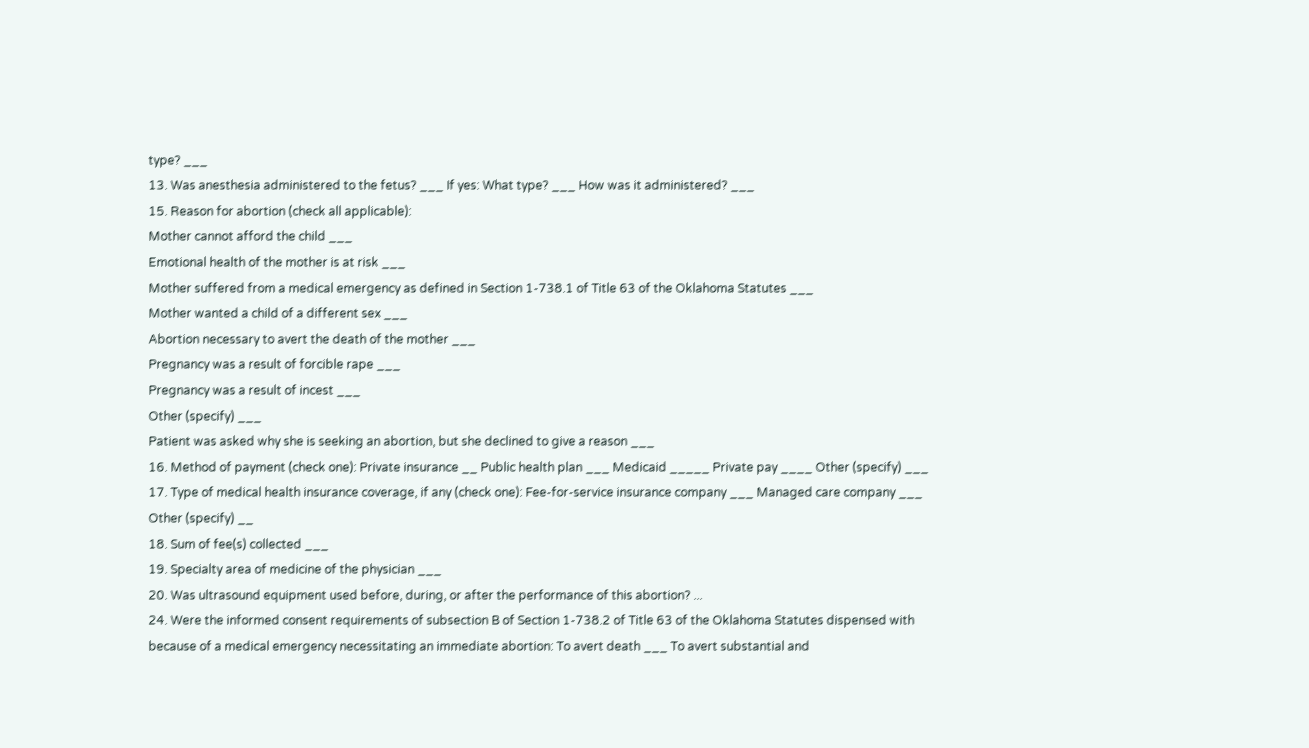type? ___
13. Was anesthesia administered to the fetus? ___ If yes: What type? ___ How was it administered? ___
15. Reason for abortion (check all applicable):
Mother cannot afford the child ___
Emotional health of the mother is at risk ___
Mother suffered from a medical emergency as defined in Section 1-738.1 of Title 63 of the Oklahoma Statutes ___
Mother wanted a child of a different sex ___
Abortion necessary to avert the death of the mother ___
Pregnancy was a result of forcible rape ___
Pregnancy was a result of incest ___
Other (specify) ___
Patient was asked why she is seeking an abortion, but she declined to give a reason ___
16. Method of payment (check one): Private insurance __ Public health plan ___ Medicaid _____ Private pay ____ Other (specify) ___
17. Type of medical health insurance coverage, if any (check one): Fee-for-service insurance company ___ Managed care company ___ Other (specify) __
18. Sum of fee(s) collected ___
19. Specialty area of medicine of the physician ___
20. Was ultrasound equipment used before, during, or after the performance of this abortion? ...
24. Were the informed consent requirements of subsection B of Section 1-738.2 of Title 63 of the Oklahoma Statutes dispensed with because of a medical emergency necessitating an immediate abortion: To avert death ___ To avert substantial and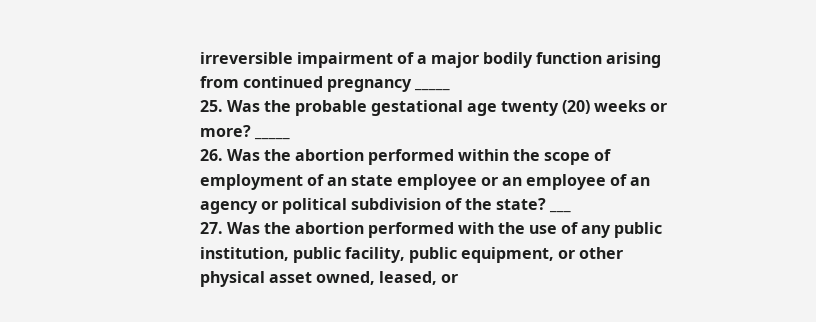irreversible impairment of a major bodily function arising from continued pregnancy _____
25. Was the probable gestational age twenty (20) weeks or more? _____
26. Was the abortion performed within the scope of employment of an state employee or an employee of an agency or political subdivision of the state? ___
27. Was the abortion performed with the use of any public institution, public facility, public equipment, or other physical asset owned, leased, or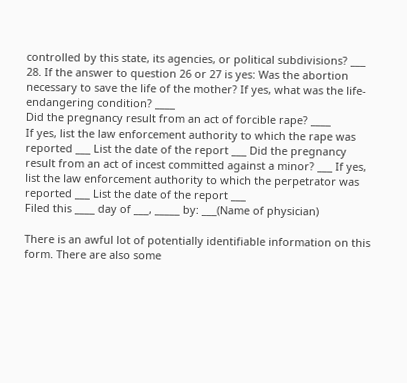controlled by this state, its agencies, or political subdivisions? ___
28. If the answer to question 26 or 27 is yes: Was the abortion necessary to save the life of the mother? If yes, what was the life-endangering condition? ____
Did the pregnancy result from an act of forcible rape? ____
If yes, list the law enforcement authority to which the rape was reported ___ List the date of the report ___ Did the pregnancy result from an act of incest committed against a minor? ___ If yes, list the law enforcement authority to which the perpetrator was reported ___ List the date of the report ___
Filed this ____ day of ___, _____ by: ___(Name of physician)

There is an awful lot of potentially identifiable information on this form. There are also some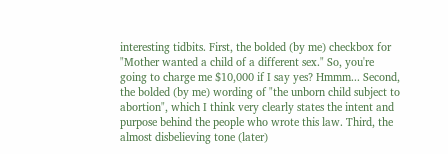interesting tidbits. First, the bolded (by me) checkbox for "Mother wanted a child of a different sex." So, you're going to charge me $10,000 if I say yes? Hmmm... Second, the bolded (by me) wording of "the unborn child subject to abortion", which I think very clearly states the intent and purpose behind the people who wrote this law. Third, the almost disbelieving tone (later)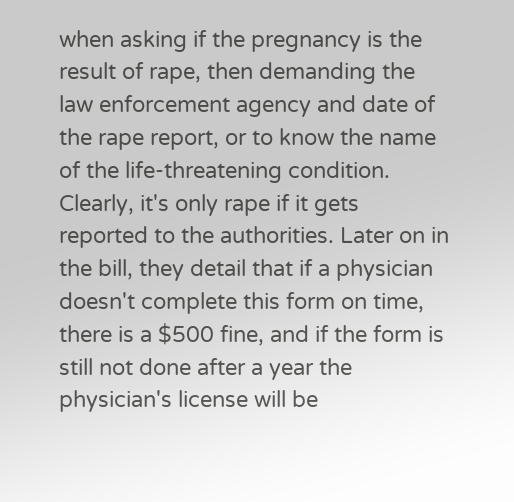when asking if the pregnancy is the result of rape, then demanding the law enforcement agency and date of the rape report, or to know the name of the life-threatening condition. Clearly, it's only rape if it gets reported to the authorities. Later on in the bill, they detail that if a physician doesn't complete this form on time, there is a $500 fine, and if the form is still not done after a year the physician's license will be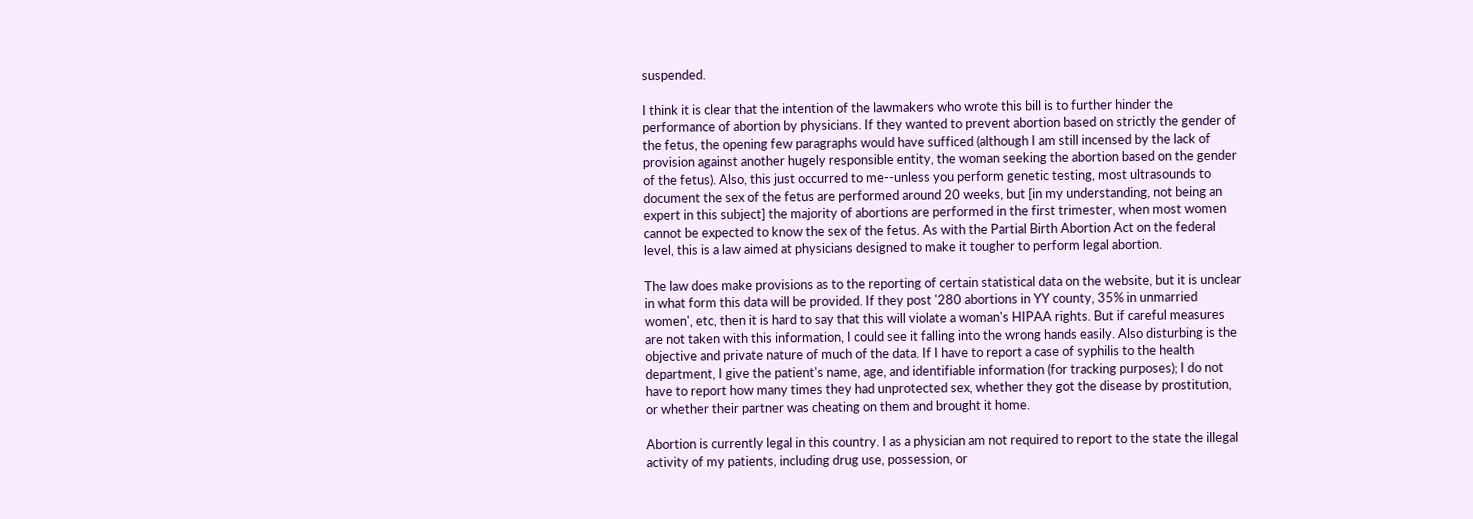suspended.

I think it is clear that the intention of the lawmakers who wrote this bill is to further hinder the performance of abortion by physicians. If they wanted to prevent abortion based on strictly the gender of the fetus, the opening few paragraphs would have sufficed (although I am still incensed by the lack of provision against another hugely responsible entity, the woman seeking the abortion based on the gender of the fetus). Also, this just occurred to me--unless you perform genetic testing, most ultrasounds to document the sex of the fetus are performed around 20 weeks, but [in my understanding, not being an expert in this subject] the majority of abortions are performed in the first trimester, when most women cannot be expected to know the sex of the fetus. As with the Partial Birth Abortion Act on the federal level, this is a law aimed at physicians designed to make it tougher to perform legal abortion.

The law does make provisions as to the reporting of certain statistical data on the website, but it is unclear in what form this data will be provided. If they post '280 abortions in YY county, 35% in unmarried women', etc, then it is hard to say that this will violate a woman's HIPAA rights. But if careful measures are not taken with this information, I could see it falling into the wrong hands easily. Also disturbing is the objective and private nature of much of the data. If I have to report a case of syphilis to the health department, I give the patient's name, age, and identifiable information (for tracking purposes); I do not have to report how many times they had unprotected sex, whether they got the disease by prostitution, or whether their partner was cheating on them and brought it home.

Abortion is currently legal in this country. I as a physician am not required to report to the state the illegal activity of my patients, including drug use, possession, or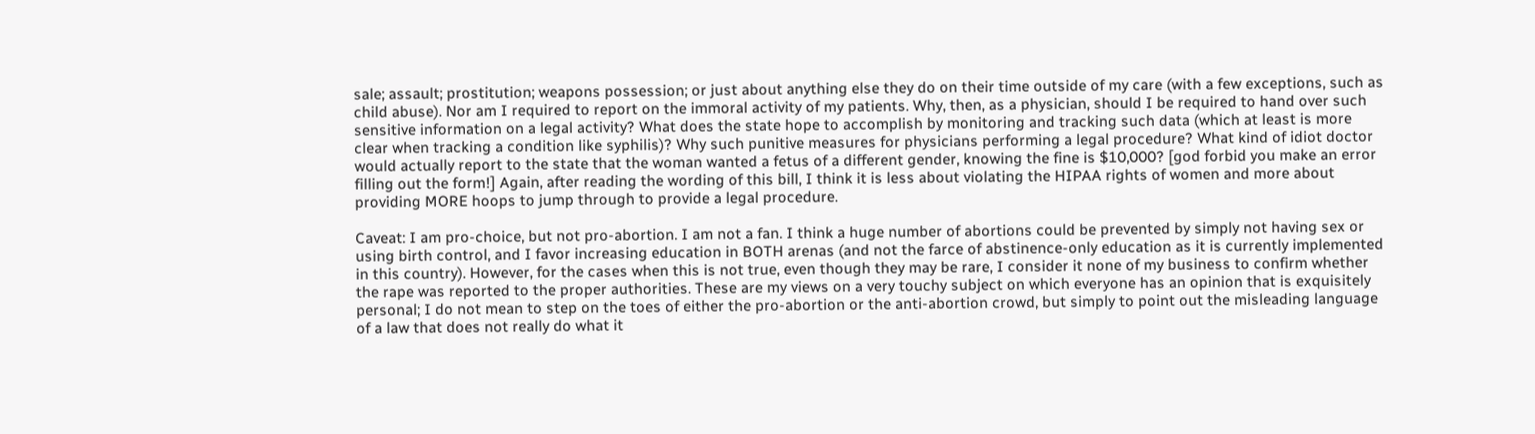sale; assault; prostitution; weapons possession; or just about anything else they do on their time outside of my care (with a few exceptions, such as child abuse). Nor am I required to report on the immoral activity of my patients. Why, then, as a physician, should I be required to hand over such sensitive information on a legal activity? What does the state hope to accomplish by monitoring and tracking such data (which at least is more clear when tracking a condition like syphilis)? Why such punitive measures for physicians performing a legal procedure? What kind of idiot doctor would actually report to the state that the woman wanted a fetus of a different gender, knowing the fine is $10,000? [god forbid you make an error filling out the form!] Again, after reading the wording of this bill, I think it is less about violating the HIPAA rights of women and more about providing MORE hoops to jump through to provide a legal procedure.

Caveat: I am pro-choice, but not pro-abortion. I am not a fan. I think a huge number of abortions could be prevented by simply not having sex or using birth control, and I favor increasing education in BOTH arenas (and not the farce of abstinence-only education as it is currently implemented in this country). However, for the cases when this is not true, even though they may be rare, I consider it none of my business to confirm whether the rape was reported to the proper authorities. These are my views on a very touchy subject on which everyone has an opinion that is exquisitely personal; I do not mean to step on the toes of either the pro-abortion or the anti-abortion crowd, but simply to point out the misleading language of a law that does not really do what it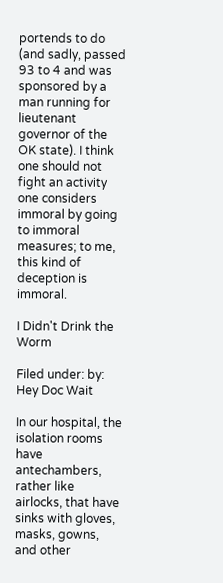portends to do (and sadly, passed 93 to 4 and was sponsored by a man running for lieutenant governor of the OK state). I think one should not fight an activity one considers immoral by going to immoral measures; to me, this kind of deception is immoral.

I Didn't Drink the Worm

Filed under: by: Hey Doc Wait

In our hospital, the isolation rooms have antechambers, rather like airlocks, that have sinks with gloves, masks, gowns, and other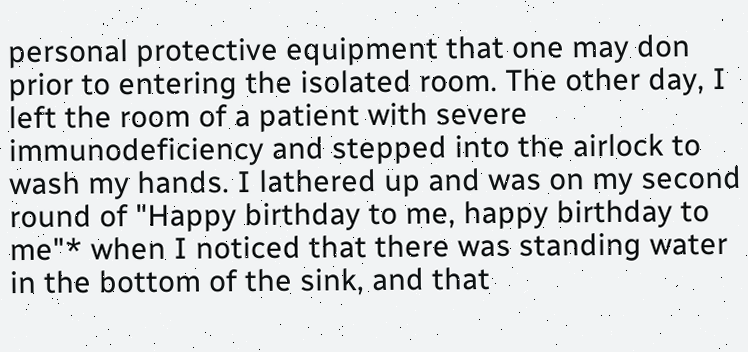personal protective equipment that one may don prior to entering the isolated room. The other day, I left the room of a patient with severe immunodeficiency and stepped into the airlock to wash my hands. I lathered up and was on my second round of "Happy birthday to me, happy birthday to me"* when I noticed that there was standing water in the bottom of the sink, and that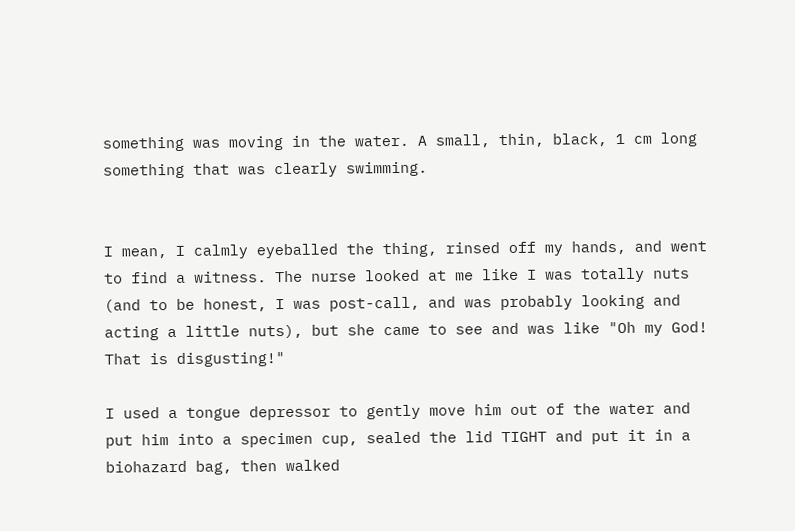something was moving in the water. A small, thin, black, 1 cm long something that was clearly swimming.


I mean, I calmly eyeballed the thing, rinsed off my hands, and went to find a witness. The nurse looked at me like I was totally nuts (and to be honest, I was post-call, and was probably looking and acting a little nuts), but she came to see and was like "Oh my God! That is disgusting!"

I used a tongue depressor to gently move him out of the water and put him into a specimen cup, sealed the lid TIGHT and put it in a biohazard bag, then walked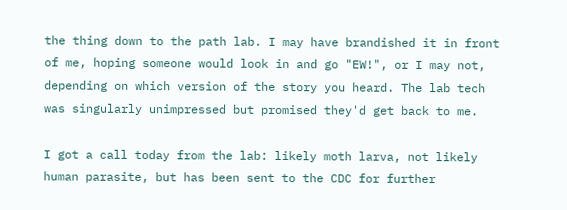the thing down to the path lab. I may have brandished it in front of me, hoping someone would look in and go "EW!", or I may not, depending on which version of the story you heard. The lab tech was singularly unimpressed but promised they'd get back to me.

I got a call today from the lab: likely moth larva, not likely human parasite, but has been sent to the CDC for further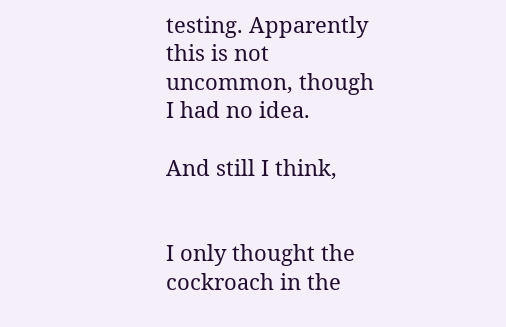testing. Apparently this is not uncommon, though I had no idea.

And still I think,


I only thought the cockroach in the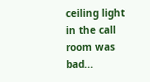ceiling light in the call room was bad...